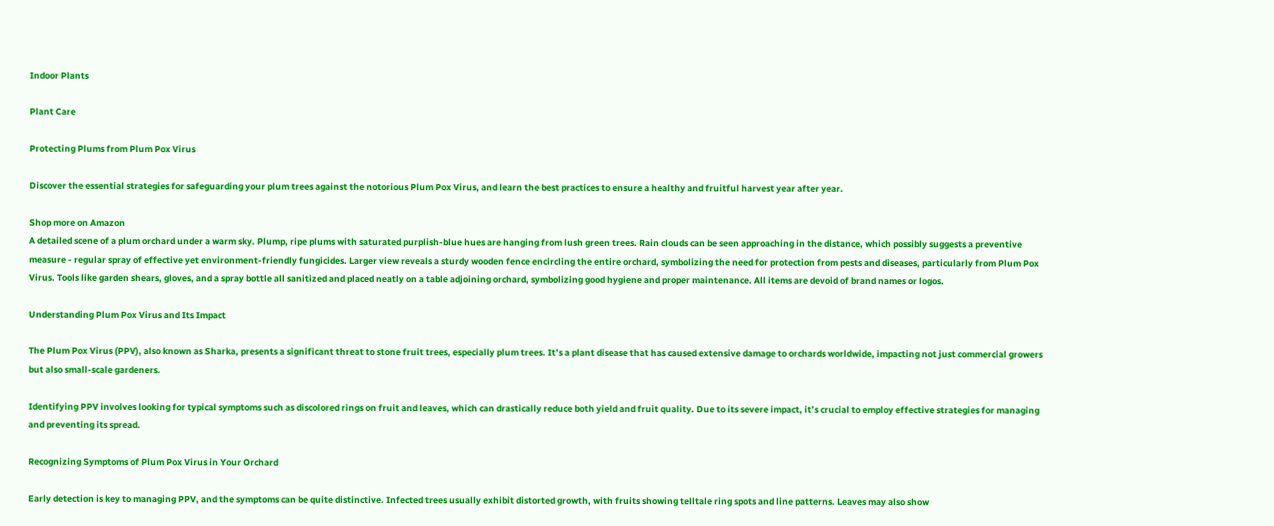Indoor Plants

Plant Care

Protecting Plums from Plum Pox Virus

Discover the essential strategies for safeguarding your plum trees against the notorious Plum Pox Virus, and learn the best practices to ensure a healthy and fruitful harvest year after year.

Shop more on Amazon
A detailed scene of a plum orchard under a warm sky. Plump, ripe plums with saturated purplish-blue hues are hanging from lush green trees. Rain clouds can be seen approaching in the distance, which possibly suggests a preventive measure - regular spray of effective yet environment-friendly fungicides. Larger view reveals a sturdy wooden fence encircling the entire orchard, symbolizing the need for protection from pests and diseases, particularly from Plum Pox Virus. Tools like garden shears, gloves, and a spray bottle all sanitized and placed neatly on a table adjoining orchard, symbolizing good hygiene and proper maintenance. All items are devoid of brand names or logos.

Understanding Plum Pox Virus and Its Impact

The Plum Pox Virus (PPV), also known as Sharka, presents a significant threat to stone fruit trees, especially plum trees. It’s a plant disease that has caused extensive damage to orchards worldwide, impacting not just commercial growers but also small-scale gardeners.

Identifying PPV involves looking for typical symptoms such as discolored rings on fruit and leaves, which can drastically reduce both yield and fruit quality. Due to its severe impact, it’s crucial to employ effective strategies for managing and preventing its spread.

Recognizing Symptoms of Plum Pox Virus in Your Orchard

Early detection is key to managing PPV, and the symptoms can be quite distinctive. Infected trees usually exhibit distorted growth, with fruits showing telltale ring spots and line patterns. Leaves may also show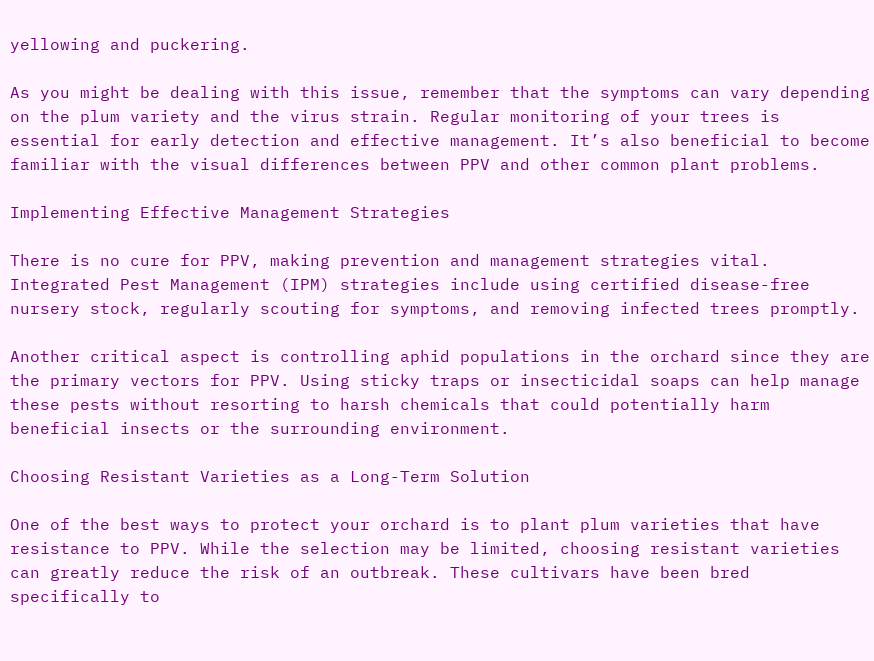yellowing and puckering.

As you might be dealing with this issue, remember that the symptoms can vary depending on the plum variety and the virus strain. Regular monitoring of your trees is essential for early detection and effective management. It’s also beneficial to become familiar with the visual differences between PPV and other common plant problems.

Implementing Effective Management Strategies

There is no cure for PPV, making prevention and management strategies vital. Integrated Pest Management (IPM) strategies include using certified disease-free nursery stock, regularly scouting for symptoms, and removing infected trees promptly.

Another critical aspect is controlling aphid populations in the orchard since they are the primary vectors for PPV. Using sticky traps or insecticidal soaps can help manage these pests without resorting to harsh chemicals that could potentially harm beneficial insects or the surrounding environment.

Choosing Resistant Varieties as a Long-Term Solution

One of the best ways to protect your orchard is to plant plum varieties that have resistance to PPV. While the selection may be limited, choosing resistant varieties can greatly reduce the risk of an outbreak. These cultivars have been bred specifically to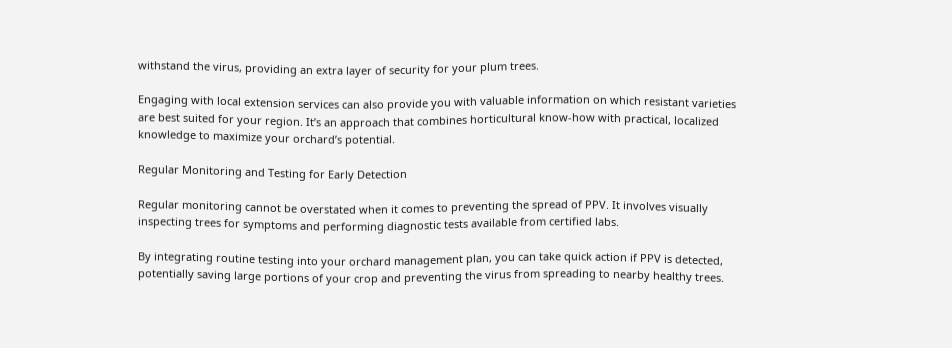withstand the virus, providing an extra layer of security for your plum trees.

Engaging with local extension services can also provide you with valuable information on which resistant varieties are best suited for your region. It’s an approach that combines horticultural know-how with practical, localized knowledge to maximize your orchard’s potential.

Regular Monitoring and Testing for Early Detection

Regular monitoring cannot be overstated when it comes to preventing the spread of PPV. It involves visually inspecting trees for symptoms and performing diagnostic tests available from certified labs.

By integrating routine testing into your orchard management plan, you can take quick action if PPV is detected, potentially saving large portions of your crop and preventing the virus from spreading to nearby healthy trees.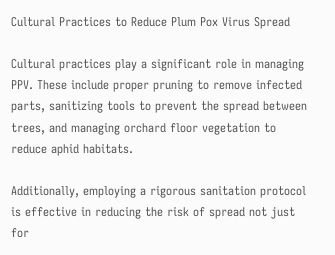Cultural Practices to Reduce Plum Pox Virus Spread

Cultural practices play a significant role in managing PPV. These include proper pruning to remove infected parts, sanitizing tools to prevent the spread between trees, and managing orchard floor vegetation to reduce aphid habitats.

Additionally, employing a rigorous sanitation protocol is effective in reducing the risk of spread not just for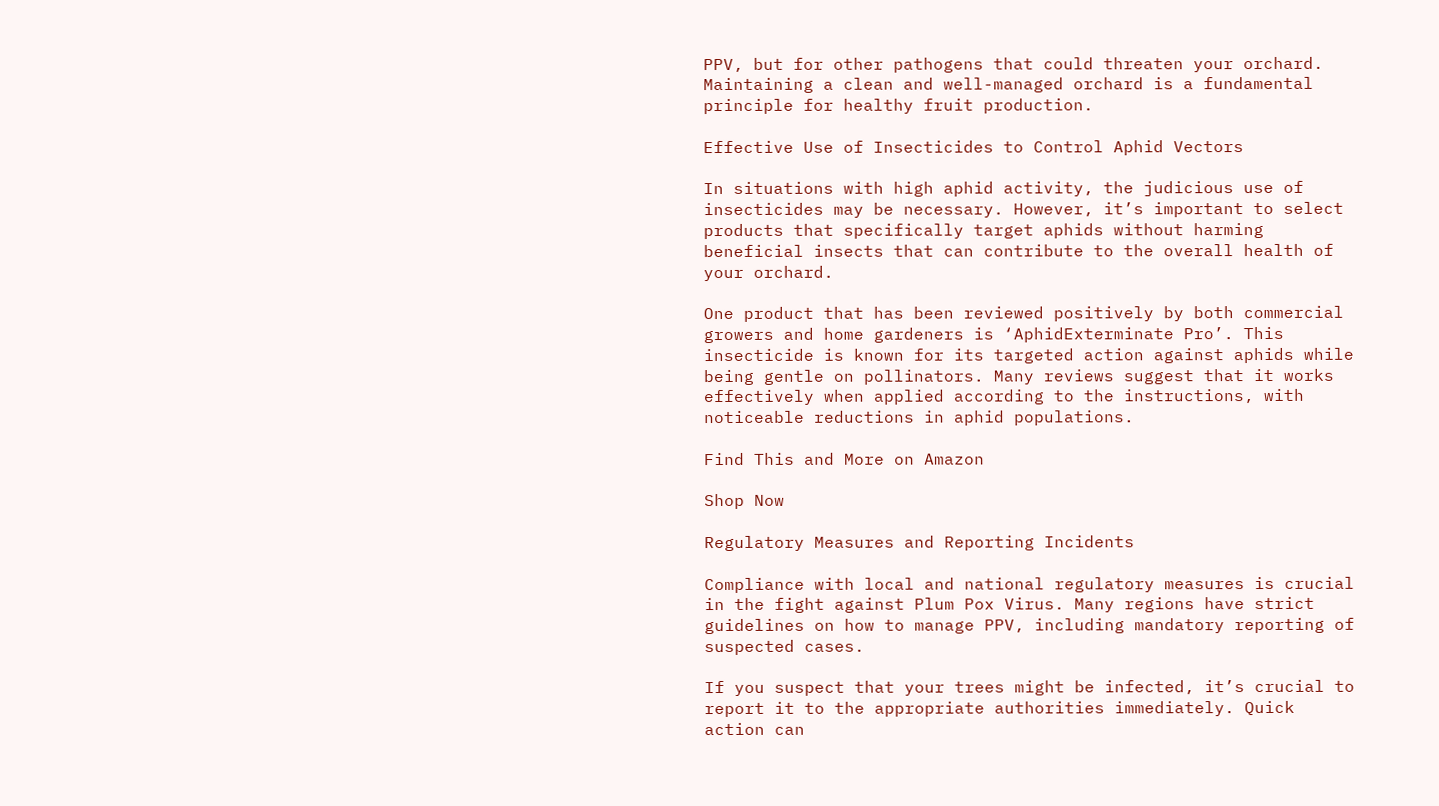PPV, but for other pathogens that could threaten your orchard. Maintaining a clean and well-managed orchard is a fundamental principle for healthy fruit production.

Effective Use of Insecticides to Control Aphid Vectors

In situations with high aphid activity, the judicious use of insecticides may be necessary. However, it’s important to select products that specifically target aphids without harming beneficial insects that can contribute to the overall health of your orchard.

One product that has been reviewed positively by both commercial growers and home gardeners is ‘AphidExterminate Pro’. This insecticide is known for its targeted action against aphids while being gentle on pollinators. Many reviews suggest that it works effectively when applied according to the instructions, with noticeable reductions in aphid populations.

Find This and More on Amazon

Shop Now

Regulatory Measures and Reporting Incidents

Compliance with local and national regulatory measures is crucial in the fight against Plum Pox Virus. Many regions have strict guidelines on how to manage PPV, including mandatory reporting of suspected cases.

If you suspect that your trees might be infected, it’s crucial to report it to the appropriate authorities immediately. Quick action can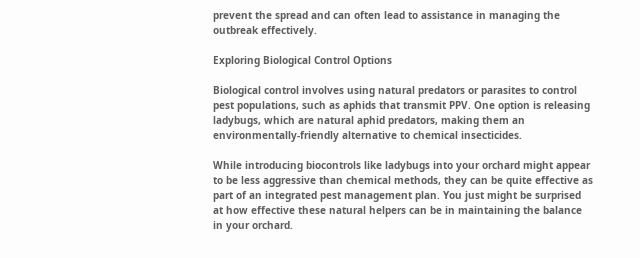prevent the spread and can often lead to assistance in managing the outbreak effectively.

Exploring Biological Control Options

Biological control involves using natural predators or parasites to control pest populations, such as aphids that transmit PPV. One option is releasing ladybugs, which are natural aphid predators, making them an environmentally-friendly alternative to chemical insecticides.

While introducing biocontrols like ladybugs into your orchard might appear to be less aggressive than chemical methods, they can be quite effective as part of an integrated pest management plan. You just might be surprised at how effective these natural helpers can be in maintaining the balance in your orchard.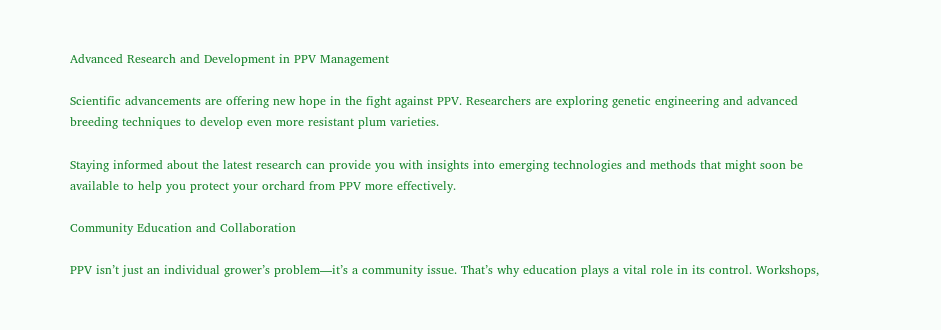Advanced Research and Development in PPV Management

Scientific advancements are offering new hope in the fight against PPV. Researchers are exploring genetic engineering and advanced breeding techniques to develop even more resistant plum varieties.

Staying informed about the latest research can provide you with insights into emerging technologies and methods that might soon be available to help you protect your orchard from PPV more effectively.

Community Education and Collaboration

PPV isn’t just an individual grower’s problem—it’s a community issue. That’s why education plays a vital role in its control. Workshops,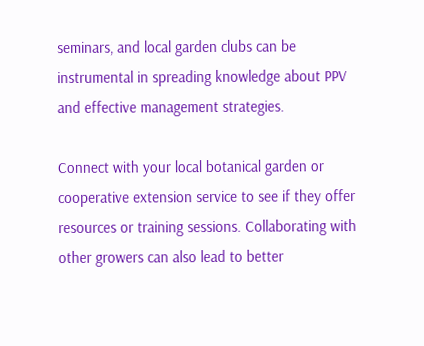seminars, and local garden clubs can be instrumental in spreading knowledge about PPV and effective management strategies.

Connect with your local botanical garden or cooperative extension service to see if they offer resources or training sessions. Collaborating with other growers can also lead to better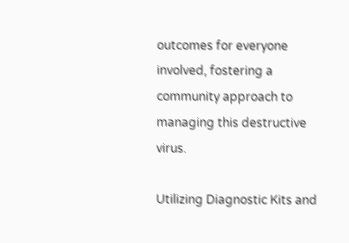outcomes for everyone involved, fostering a community approach to managing this destructive virus.

Utilizing Diagnostic Kits and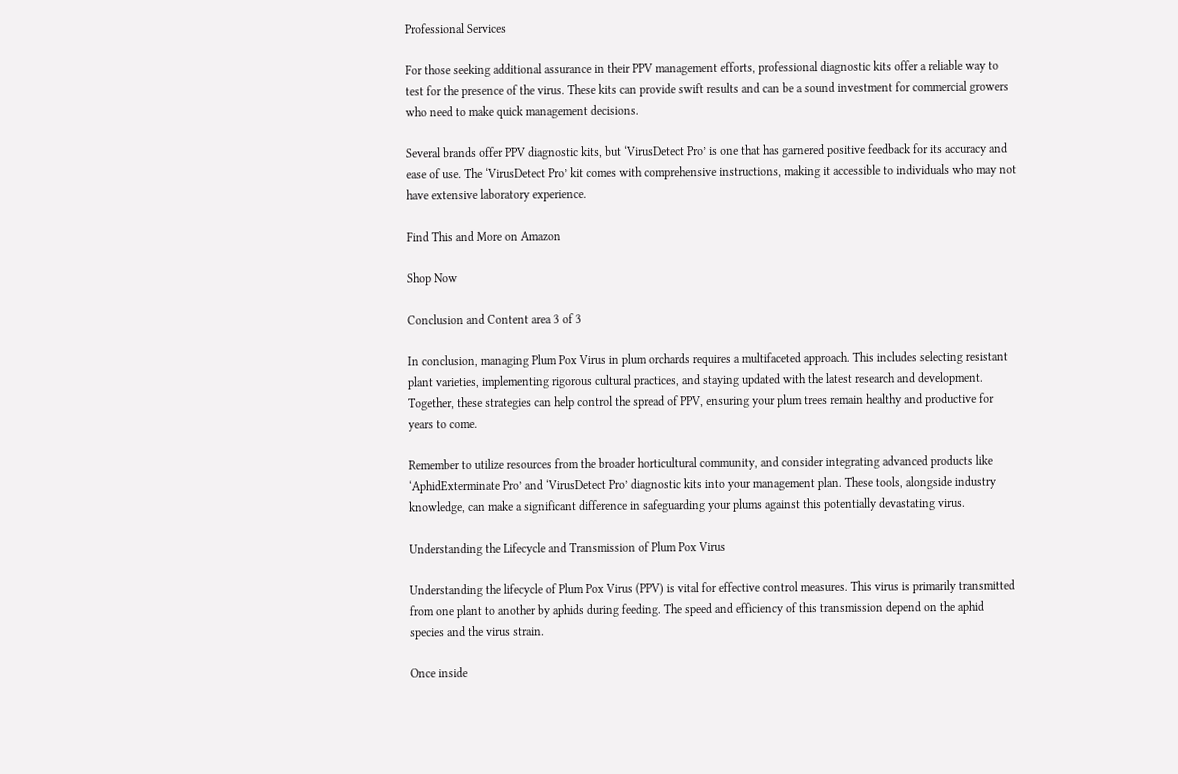Professional Services

For those seeking additional assurance in their PPV management efforts, professional diagnostic kits offer a reliable way to test for the presence of the virus. These kits can provide swift results and can be a sound investment for commercial growers who need to make quick management decisions.

Several brands offer PPV diagnostic kits, but ‘VirusDetect Pro’ is one that has garnered positive feedback for its accuracy and ease of use. The ‘VirusDetect Pro’ kit comes with comprehensive instructions, making it accessible to individuals who may not have extensive laboratory experience.

Find This and More on Amazon

Shop Now

Conclusion and Content area 3 of 3

In conclusion, managing Plum Pox Virus in plum orchards requires a multifaceted approach. This includes selecting resistant plant varieties, implementing rigorous cultural practices, and staying updated with the latest research and development. Together, these strategies can help control the spread of PPV, ensuring your plum trees remain healthy and productive for years to come.

Remember to utilize resources from the broader horticultural community, and consider integrating advanced products like ‘AphidExterminate Pro’ and ‘VirusDetect Pro’ diagnostic kits into your management plan. These tools, alongside industry knowledge, can make a significant difference in safeguarding your plums against this potentially devastating virus.

Understanding the Lifecycle and Transmission of Plum Pox Virus

Understanding the lifecycle of Plum Pox Virus (PPV) is vital for effective control measures. This virus is primarily transmitted from one plant to another by aphids during feeding. The speed and efficiency of this transmission depend on the aphid species and the virus strain.

Once inside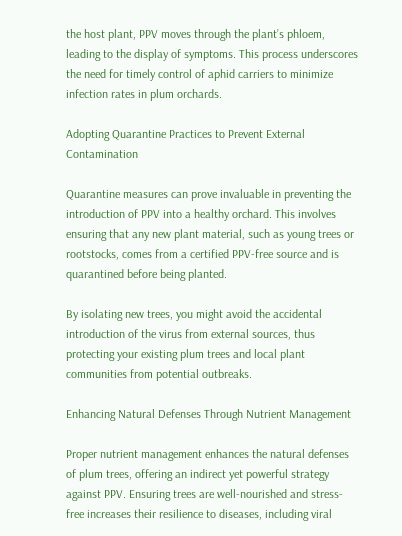the host plant, PPV moves through the plant’s phloem, leading to the display of symptoms. This process underscores the need for timely control of aphid carriers to minimize infection rates in plum orchards.

Adopting Quarantine Practices to Prevent External Contamination

Quarantine measures can prove invaluable in preventing the introduction of PPV into a healthy orchard. This involves ensuring that any new plant material, such as young trees or rootstocks, comes from a certified PPV-free source and is quarantined before being planted.

By isolating new trees, you might avoid the accidental introduction of the virus from external sources, thus protecting your existing plum trees and local plant communities from potential outbreaks.

Enhancing Natural Defenses Through Nutrient Management

Proper nutrient management enhances the natural defenses of plum trees, offering an indirect yet powerful strategy against PPV. Ensuring trees are well-nourished and stress-free increases their resilience to diseases, including viral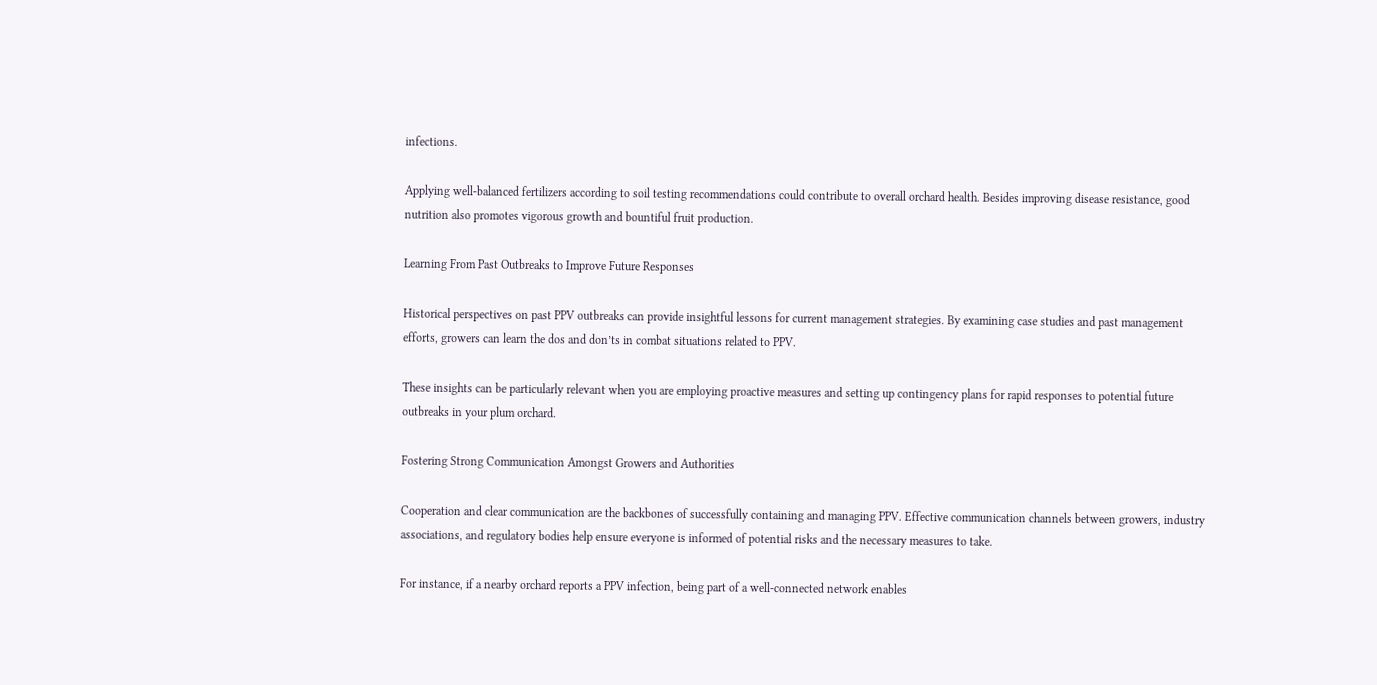infections.

Applying well-balanced fertilizers according to soil testing recommendations could contribute to overall orchard health. Besides improving disease resistance, good nutrition also promotes vigorous growth and bountiful fruit production.

Learning From Past Outbreaks to Improve Future Responses

Historical perspectives on past PPV outbreaks can provide insightful lessons for current management strategies. By examining case studies and past management efforts, growers can learn the dos and don’ts in combat situations related to PPV.

These insights can be particularly relevant when you are employing proactive measures and setting up contingency plans for rapid responses to potential future outbreaks in your plum orchard.

Fostering Strong Communication Amongst Growers and Authorities

Cooperation and clear communication are the backbones of successfully containing and managing PPV. Effective communication channels between growers, industry associations, and regulatory bodies help ensure everyone is informed of potential risks and the necessary measures to take.

For instance, if a nearby orchard reports a PPV infection, being part of a well-connected network enables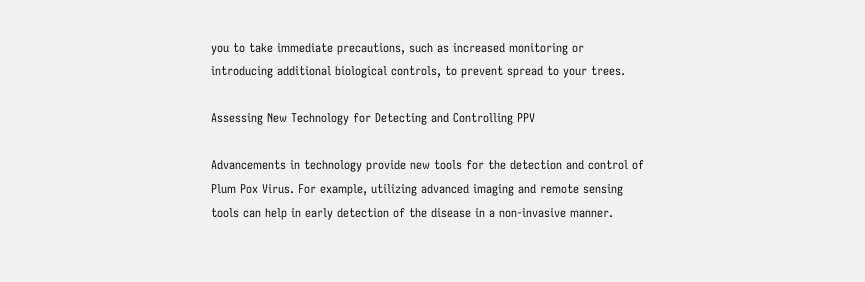you to take immediate precautions, such as increased monitoring or introducing additional biological controls, to prevent spread to your trees.

Assessing New Technology for Detecting and Controlling PPV

Advancements in technology provide new tools for the detection and control of Plum Pox Virus. For example, utilizing advanced imaging and remote sensing tools can help in early detection of the disease in a non-invasive manner.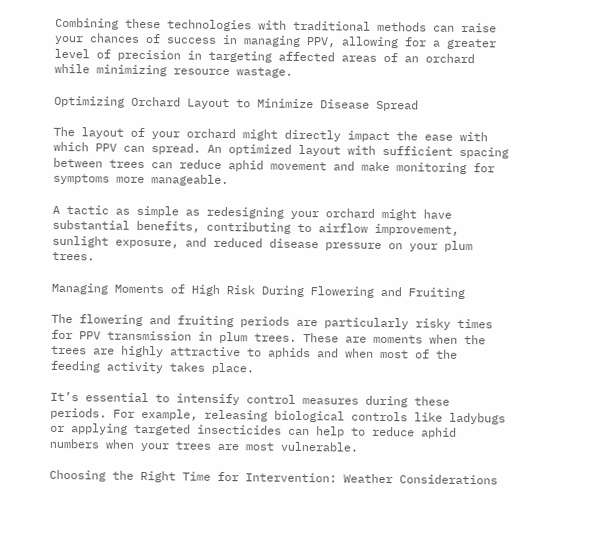Combining these technologies with traditional methods can raise your chances of success in managing PPV, allowing for a greater level of precision in targeting affected areas of an orchard while minimizing resource wastage.

Optimizing Orchard Layout to Minimize Disease Spread

The layout of your orchard might directly impact the ease with which PPV can spread. An optimized layout with sufficient spacing between trees can reduce aphid movement and make monitoring for symptoms more manageable.

A tactic as simple as redesigning your orchard might have substantial benefits, contributing to airflow improvement, sunlight exposure, and reduced disease pressure on your plum trees.

Managing Moments of High Risk During Flowering and Fruiting

The flowering and fruiting periods are particularly risky times for PPV transmission in plum trees. These are moments when the trees are highly attractive to aphids and when most of the feeding activity takes place.

It’s essential to intensify control measures during these periods. For example, releasing biological controls like ladybugs or applying targeted insecticides can help to reduce aphid numbers when your trees are most vulnerable.

Choosing the Right Time for Intervention: Weather Considerations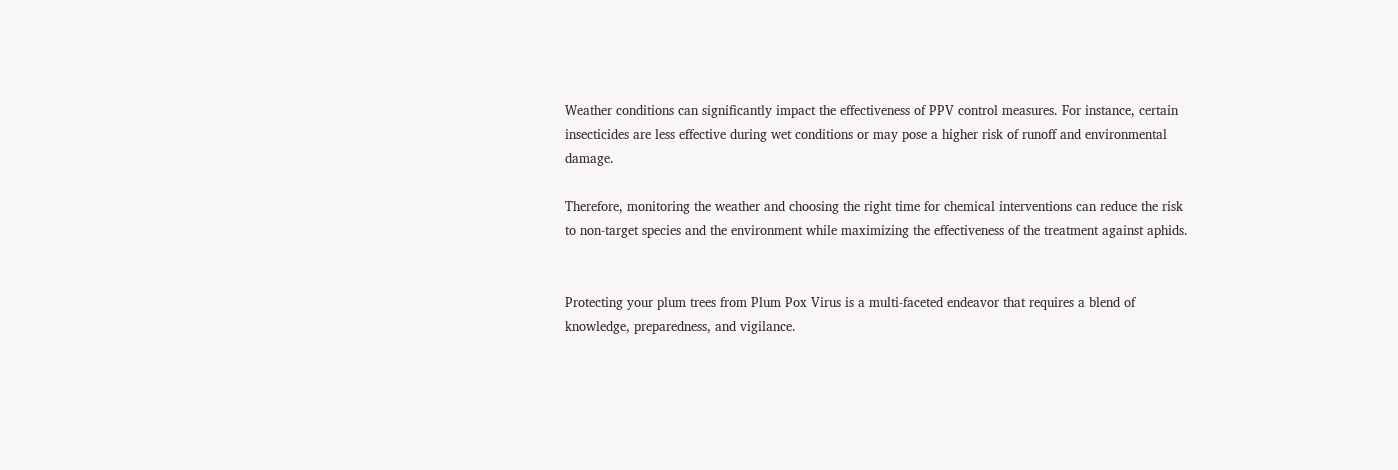Weather conditions can significantly impact the effectiveness of PPV control measures. For instance, certain insecticides are less effective during wet conditions or may pose a higher risk of runoff and environmental damage.

Therefore, monitoring the weather and choosing the right time for chemical interventions can reduce the risk to non-target species and the environment while maximizing the effectiveness of the treatment against aphids.


Protecting your plum trees from Plum Pox Virus is a multi-faceted endeavor that requires a blend of knowledge, preparedness, and vigilance.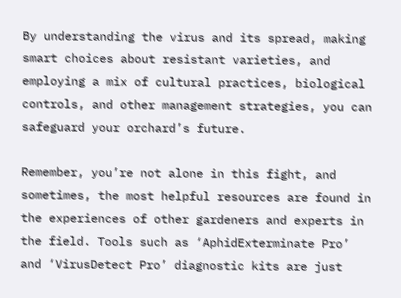By understanding the virus and its spread, making smart choices about resistant varieties, and employing a mix of cultural practices, biological controls, and other management strategies, you can safeguard your orchard’s future.

Remember, you’re not alone in this fight, and sometimes, the most helpful resources are found in the experiences of other gardeners and experts in the field. Tools such as ‘AphidExterminate Pro’ and ‘VirusDetect Pro’ diagnostic kits are just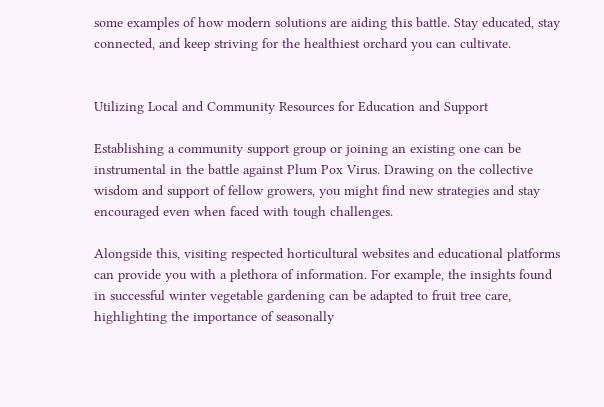some examples of how modern solutions are aiding this battle. Stay educated, stay connected, and keep striving for the healthiest orchard you can cultivate.


Utilizing Local and Community Resources for Education and Support

Establishing a community support group or joining an existing one can be instrumental in the battle against Plum Pox Virus. Drawing on the collective wisdom and support of fellow growers, you might find new strategies and stay encouraged even when faced with tough challenges.

Alongside this, visiting respected horticultural websites and educational platforms can provide you with a plethora of information. For example, the insights found in successful winter vegetable gardening can be adapted to fruit tree care, highlighting the importance of seasonally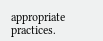appropriate practices.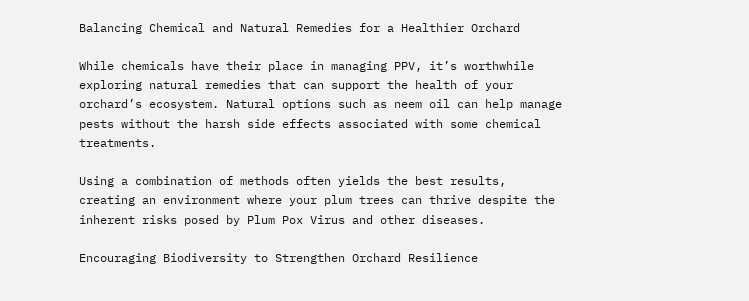Balancing Chemical and Natural Remedies for a Healthier Orchard

While chemicals have their place in managing PPV, it’s worthwhile exploring natural remedies that can support the health of your orchard’s ecosystem. Natural options such as neem oil can help manage pests without the harsh side effects associated with some chemical treatments.

Using a combination of methods often yields the best results, creating an environment where your plum trees can thrive despite the inherent risks posed by Plum Pox Virus and other diseases.

Encouraging Biodiversity to Strengthen Orchard Resilience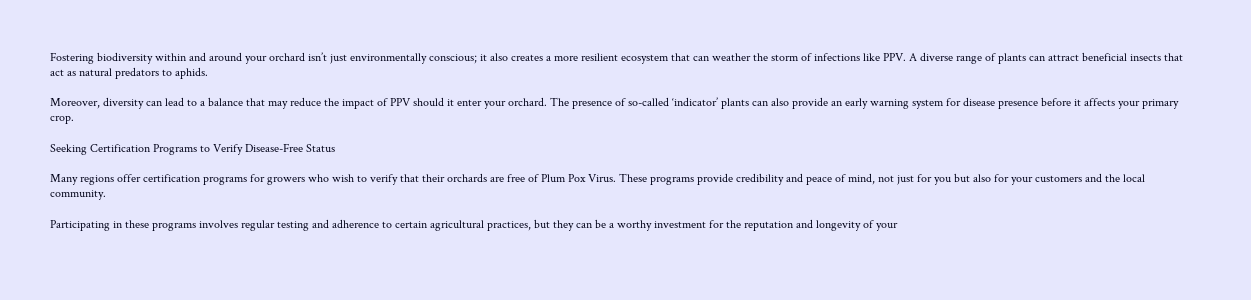Fostering biodiversity within and around your orchard isn’t just environmentally conscious; it also creates a more resilient ecosystem that can weather the storm of infections like PPV. A diverse range of plants can attract beneficial insects that act as natural predators to aphids.

Moreover, diversity can lead to a balance that may reduce the impact of PPV should it enter your orchard. The presence of so-called ‘indicator’ plants can also provide an early warning system for disease presence before it affects your primary crop.

Seeking Certification Programs to Verify Disease-Free Status

Many regions offer certification programs for growers who wish to verify that their orchards are free of Plum Pox Virus. These programs provide credibility and peace of mind, not just for you but also for your customers and the local community.

Participating in these programs involves regular testing and adherence to certain agricultural practices, but they can be a worthy investment for the reputation and longevity of your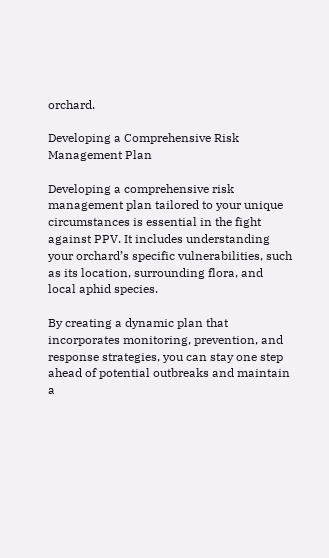orchard.

Developing a Comprehensive Risk Management Plan

Developing a comprehensive risk management plan tailored to your unique circumstances is essential in the fight against PPV. It includes understanding your orchard’s specific vulnerabilities, such as its location, surrounding flora, and local aphid species.

By creating a dynamic plan that incorporates monitoring, prevention, and response strategies, you can stay one step ahead of potential outbreaks and maintain a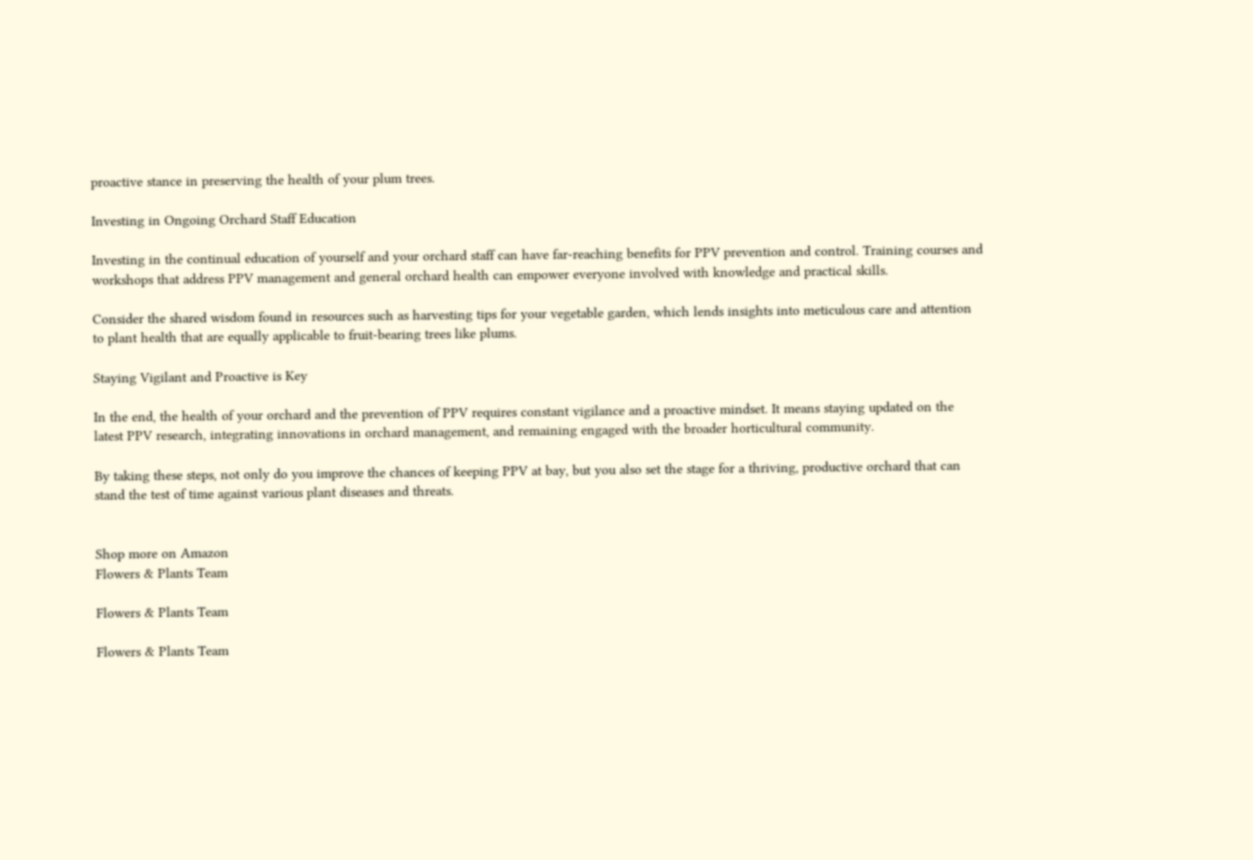proactive stance in preserving the health of your plum trees.

Investing in Ongoing Orchard Staff Education

Investing in the continual education of yourself and your orchard staff can have far-reaching benefits for PPV prevention and control. Training courses and workshops that address PPV management and general orchard health can empower everyone involved with knowledge and practical skills.

Consider the shared wisdom found in resources such as harvesting tips for your vegetable garden, which lends insights into meticulous care and attention to plant health that are equally applicable to fruit-bearing trees like plums.

Staying Vigilant and Proactive is Key

In the end, the health of your orchard and the prevention of PPV requires constant vigilance and a proactive mindset. It means staying updated on the latest PPV research, integrating innovations in orchard management, and remaining engaged with the broader horticultural community.

By taking these steps, not only do you improve the chances of keeping PPV at bay, but you also set the stage for a thriving, productive orchard that can stand the test of time against various plant diseases and threats.


Shop more on Amazon
Flowers & Plants Team

Flowers & Plants Team

Flowers & Plants Team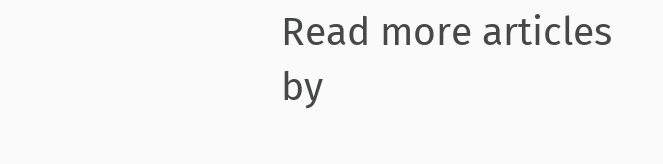Read more articles by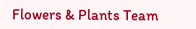Flowers & Plants Team